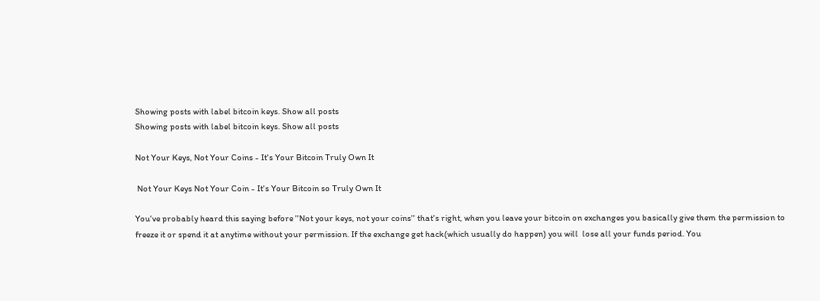Showing posts with label bitcoin keys. Show all posts
Showing posts with label bitcoin keys. Show all posts

Not Your Keys, Not Your Coins - It's Your Bitcoin Truly Own It

 Not Your Keys Not Your Coin - It's Your Bitcoin so Truly Own It

You've probably heard this saying before ''Not your keys, not your coins'' that's right, when you leave your bitcoin on exchanges you basically give them the permission to freeze it or spend it at anytime without your permission. If the exchange get hack(which usually do happen) you will  lose all your funds period. You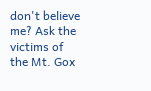don't believe me? Ask the victims of the Mt. Gox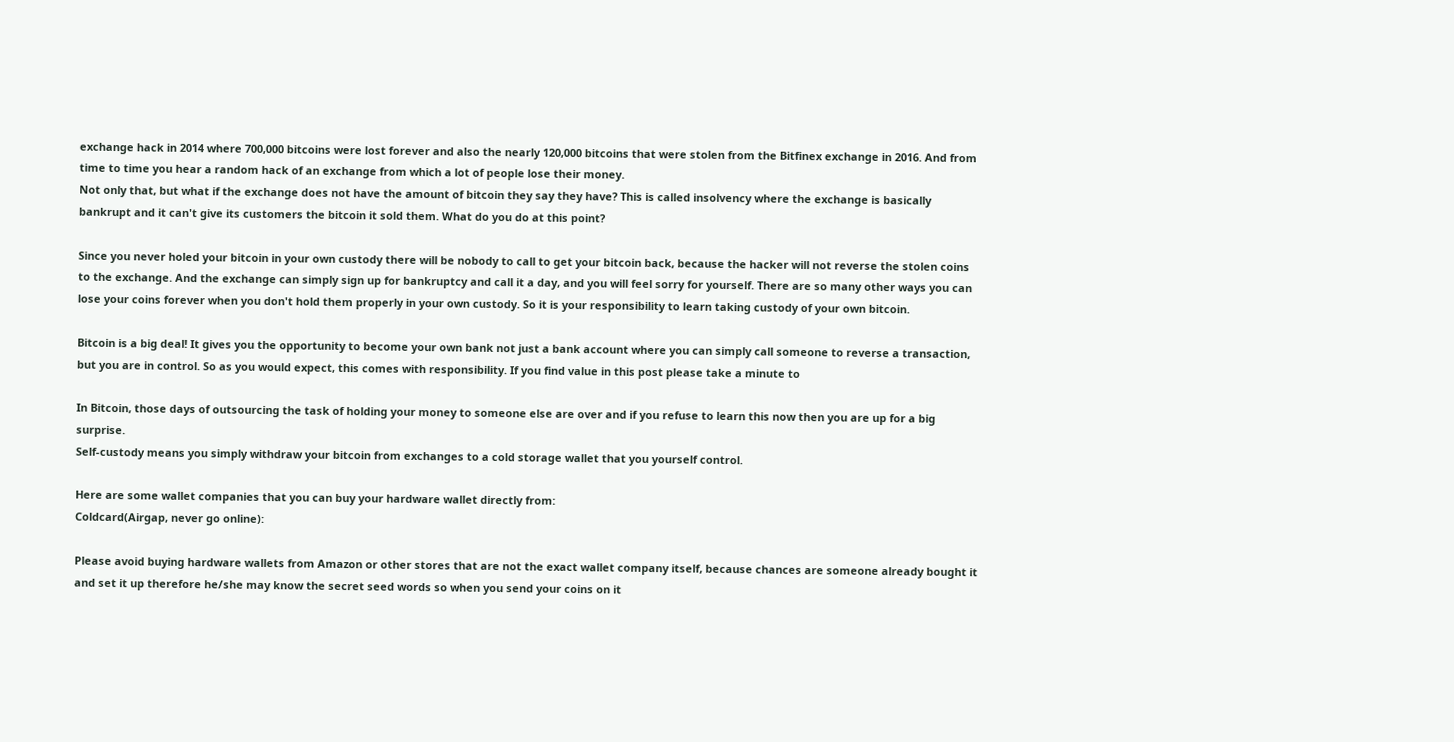exchange hack in 2014 where 700,000 bitcoins were lost forever and also the nearly 120,000 bitcoins that were stolen from the Bitfinex exchange in 2016. And from time to time you hear a random hack of an exchange from which a lot of people lose their money.
Not only that, but what if the exchange does not have the amount of bitcoin they say they have? This is called insolvency where the exchange is basically bankrupt and it can't give its customers the bitcoin it sold them. What do you do at this point?

Since you never holed your bitcoin in your own custody there will be nobody to call to get your bitcoin back, because the hacker will not reverse the stolen coins to the exchange. And the exchange can simply sign up for bankruptcy and call it a day, and you will feel sorry for yourself. There are so many other ways you can lose your coins forever when you don't hold them properly in your own custody. So it is your responsibility to learn taking custody of your own bitcoin.

Bitcoin is a big deal! It gives you the opportunity to become your own bank not just a bank account where you can simply call someone to reverse a transaction, but you are in control. So as you would expect, this comes with responsibility. If you find value in this post please take a minute to

In Bitcoin, those days of outsourcing the task of holding your money to someone else are over and if you refuse to learn this now then you are up for a big surprise.
Self-custody means you simply withdraw your bitcoin from exchanges to a cold storage wallet that you yourself control.

Here are some wallet companies that you can buy your hardware wallet directly from:
Coldcard(Airgap, never go online):

Please avoid buying hardware wallets from Amazon or other stores that are not the exact wallet company itself, because chances are someone already bought it and set it up therefore he/she may know the secret seed words so when you send your coins on it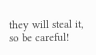they will steal it, so be careful!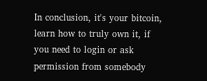In conclusion, it's your bitcoin, learn how to truly own it, if you need to login or ask permission from somebody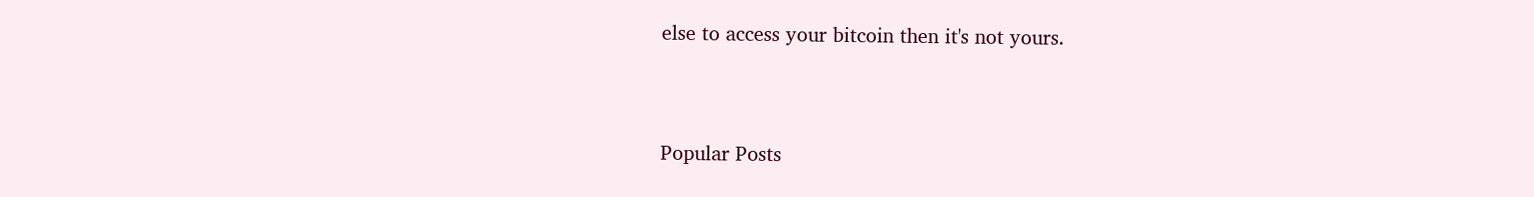else to access your bitcoin then it's not yours.


Popular Posts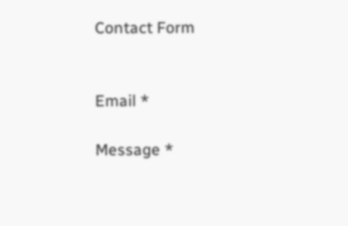Contact Form


Email *

Message *